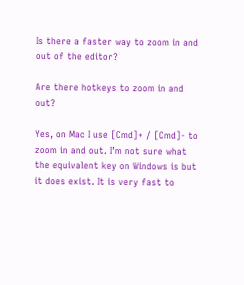Is there a faster way to zoom in and out of the editor?

Are there hotkeys to zoom in and out?

Yes, on Mac I use [Cmd]+ / [Cmd]- to zoom in and out. I’m not sure what the equivalent key on Windows is but it does exist. It is very fast to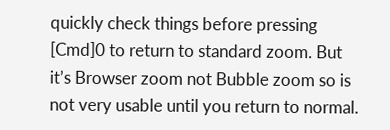quickly check things before pressing [Cmd]0 to return to standard zoom. But it’s Browser zoom not Bubble zoom so is not very usable until you return to normal.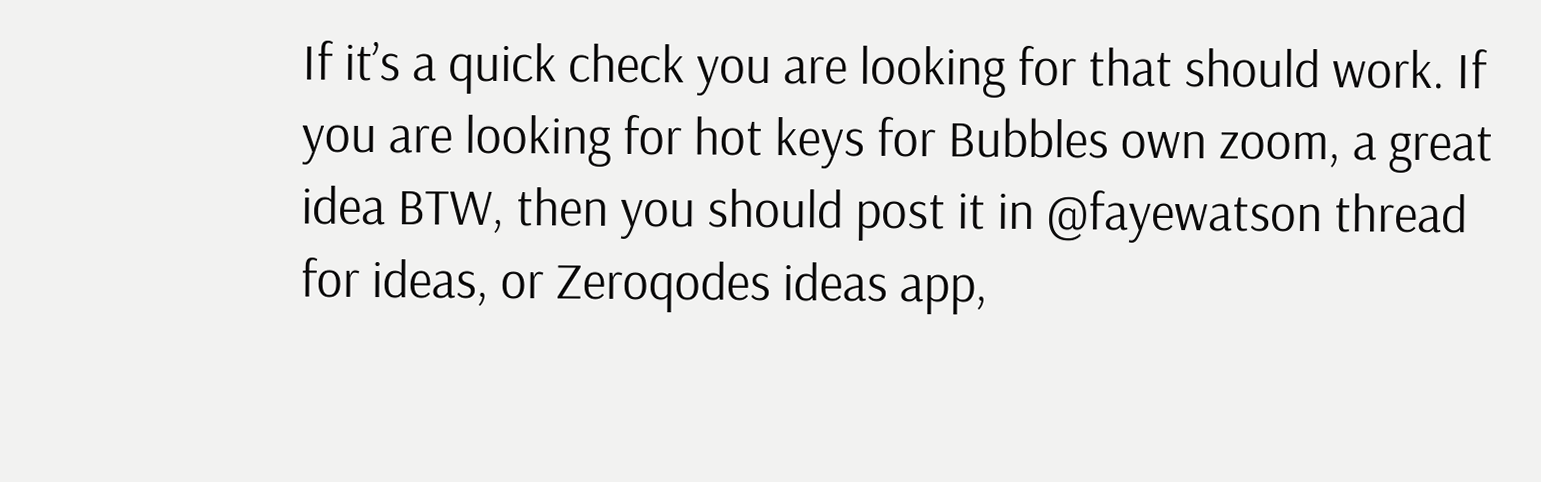If it’s a quick check you are looking for that should work. If you are looking for hot keys for Bubbles own zoom, a great idea BTW, then you should post it in @fayewatson thread for ideas, or Zeroqodes ideas app,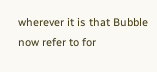wherever it is that Bubble now refer to for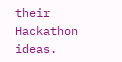their Hackathon ideas.